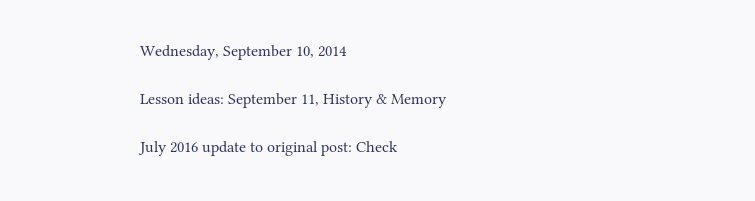Wednesday, September 10, 2014

Lesson ideas: September 11, History & Memory

July 2016 update to original post: Check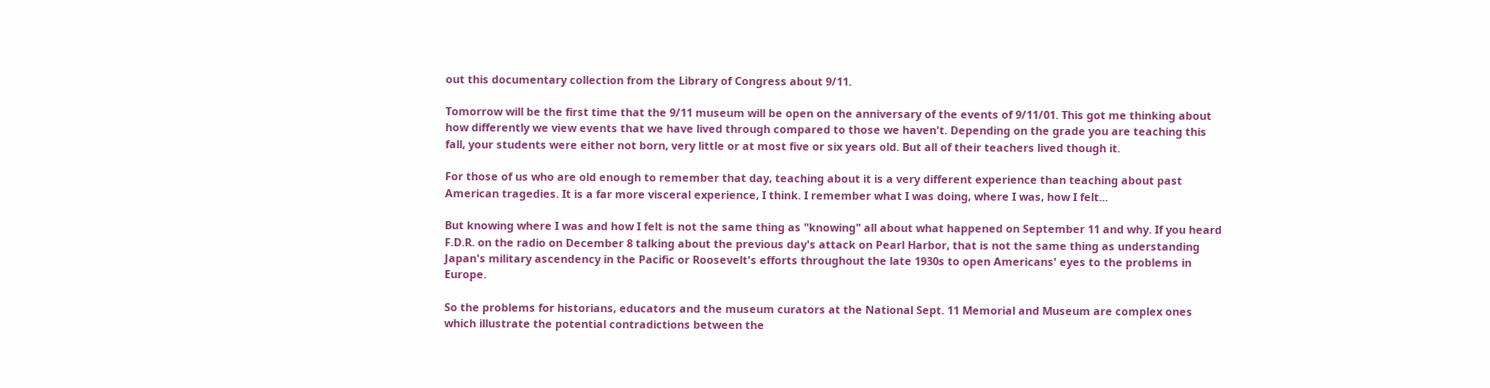out this documentary collection from the Library of Congress about 9/11.

Tomorrow will be the first time that the 9/11 museum will be open on the anniversary of the events of 9/11/01. This got me thinking about how differently we view events that we have lived through compared to those we haven't. Depending on the grade you are teaching this fall, your students were either not born, very little or at most five or six years old. But all of their teachers lived though it.

For those of us who are old enough to remember that day, teaching about it is a very different experience than teaching about past American tragedies. It is a far more visceral experience, I think. I remember what I was doing, where I was, how I felt...

But knowing where I was and how I felt is not the same thing as "knowing" all about what happened on September 11 and why. If you heard F.D.R. on the radio on December 8 talking about the previous day's attack on Pearl Harbor, that is not the same thing as understanding Japan's military ascendency in the Pacific or Roosevelt's efforts throughout the late 1930s to open Americans' eyes to the problems in Europe.

So the problems for historians, educators and the museum curators at the National Sept. 11 Memorial and Museum are complex ones which illustrate the potential contradictions between the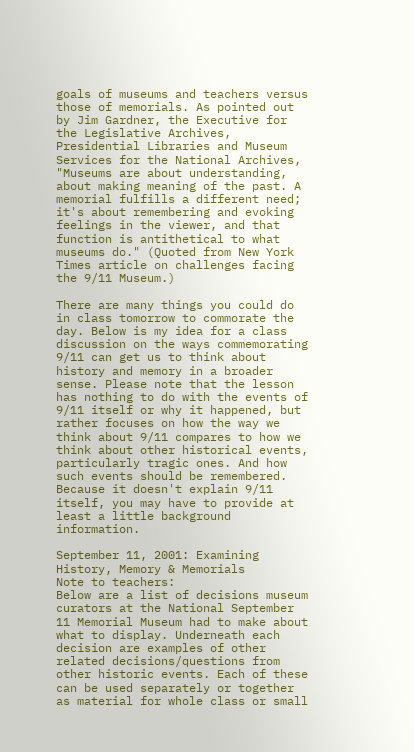goals of museums and teachers versus those of memorials. As pointed out by Jim Gardner, the Executive for the Legislative Archives, Presidential Libraries and Museum Services for the National Archives, "Museums are about understanding, about making meaning of the past. A memorial fulfills a different need; it's about remembering and evoking feelings in the viewer, and that function is antithetical to what museums do." (Quoted from New York Times article on challenges facing the 9/11 Museum.)

There are many things you could do in class tomorrow to commorate the day. Below is my idea for a class discussion on the ways commemorating 9/11 can get us to think about history and memory in a broader sense. Please note that the lesson has nothing to do with the events of 9/11 itself or why it happened, but rather focuses on how the way we think about 9/11 compares to how we think about other historical events, particularly tragic ones. And how such events should be remembered. Because it doesn't explain 9/11 itself, you may have to provide at least a little background information.

September 11, 2001: Examining History, Memory & Memorials
Note to teachers:
Below are a list of decisions museum curators at the National September 11 Memorial Museum had to make about what to display. Underneath each decision are examples of other related decisions/questions from other historic events. Each of these can be used separately or together as material for whole class or small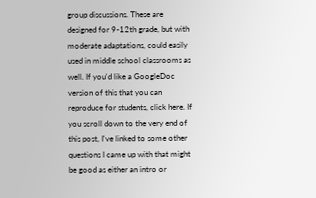group discussions. These are designed for 9-12th grade, but with moderate adaptations, could easily used in middle school classrooms as well. If you'd like a GoogleDoc version of this that you can reproduce for students, click here. If you scroll down to the very end of this post, I've linked to some other questions I came up with that might be good as either an intro or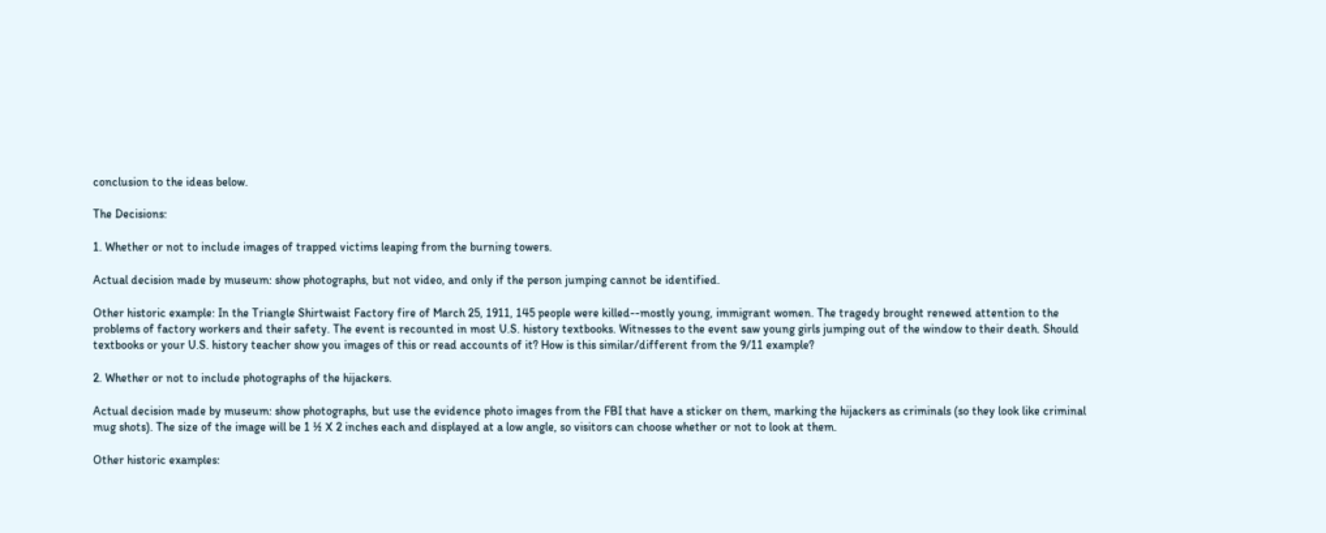conclusion to the ideas below.

The Decisions:

1. Whether or not to include images of trapped victims leaping from the burning towers.

Actual decision made by museum: show photographs, but not video, and only if the person jumping cannot be identified.

Other historic example: In the Triangle Shirtwaist Factory fire of March 25, 1911, 145 people were killed--mostly young, immigrant women. The tragedy brought renewed attention to the problems of factory workers and their safety. The event is recounted in most U.S. history textbooks. Witnesses to the event saw young girls jumping out of the window to their death. Should textbooks or your U.S. history teacher show you images of this or read accounts of it? How is this similar/different from the 9/11 example?

2. Whether or not to include photographs of the hijackers.

Actual decision made by museum: show photographs, but use the evidence photo images from the FBI that have a sticker on them, marking the hijackers as criminals (so they look like criminal mug shots). The size of the image will be 1 ½ X 2 inches each and displayed at a low angle, so visitors can choose whether or not to look at them.

Other historic examples: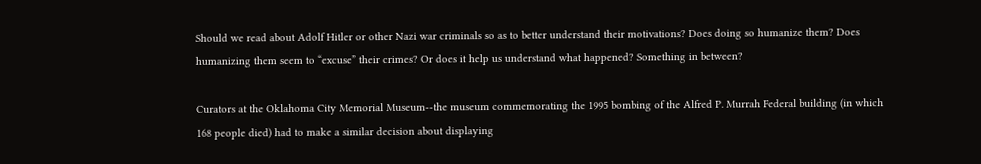Should we read about Adolf Hitler or other Nazi war criminals so as to better understand their motivations? Does doing so humanize them? Does humanizing them seem to “excuse” their crimes? Or does it help us understand what happened? Something in between?

Curators at the Oklahoma City Memorial Museum--the museum commemorating the 1995 bombing of the Alfred P. Murrah Federal building (in which 168 people died) had to make a similar decision about displaying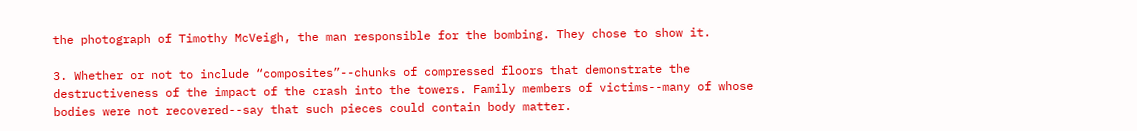the photograph of Timothy McVeigh, the man responsible for the bombing. They chose to show it.

3. Whether or not to include “composites”--chunks of compressed floors that demonstrate the destructiveness of the impact of the crash into the towers. Family members of victims--many of whose bodies were not recovered--say that such pieces could contain body matter.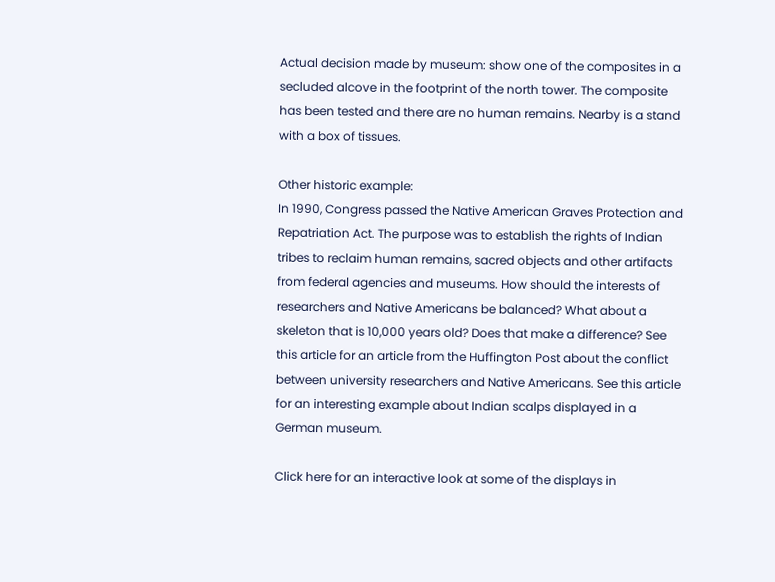Actual decision made by museum: show one of the composites in a secluded alcove in the footprint of the north tower. The composite has been tested and there are no human remains. Nearby is a stand with a box of tissues.

Other historic example:
In 1990, Congress passed the Native American Graves Protection and Repatriation Act. The purpose was to establish the rights of Indian tribes to reclaim human remains, sacred objects and other artifacts from federal agencies and museums. How should the interests of researchers and Native Americans be balanced? What about a skeleton that is 10,000 years old? Does that make a difference? See this article for an article from the Huffington Post about the conflict between university researchers and Native Americans. See this article for an interesting example about Indian scalps displayed in a German museum.

Click here for an interactive look at some of the displays in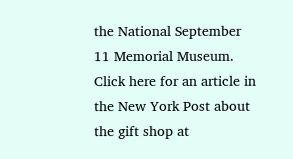the National September 11 Memorial Museum.
Click here for an article in the New York Post about the gift shop at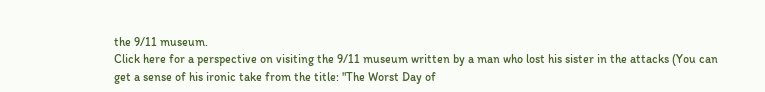the 9/11 museum.
Click here for a perspective on visiting the 9/11 museum written by a man who lost his sister in the attacks (You can get a sense of his ironic take from the title: "The Worst Day of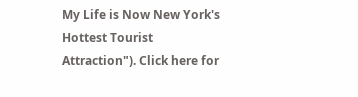My Life is Now New York's Hottest Tourist Attraction"). Click here for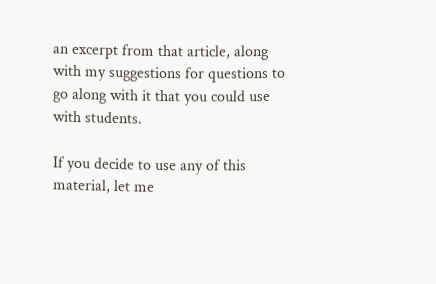an excerpt from that article, along with my suggestions for questions to go along with it that you could use with students.

If you decide to use any of this material, let me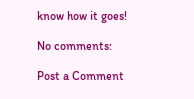know how it goes!

No comments:

Post a Comment